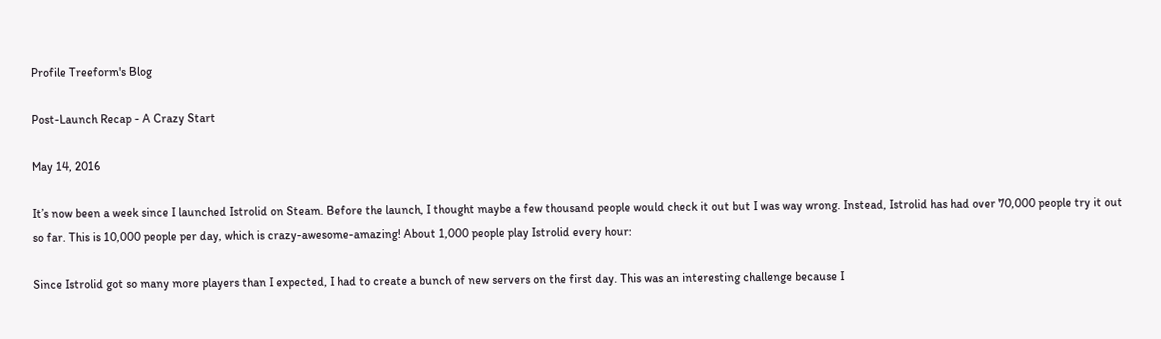Profile Treeform's Blog

Post-Launch Recap - A Crazy Start

May 14, 2016

It’s now been a week since I launched Istrolid on Steam. Before the launch, I thought maybe a few thousand people would check it out but I was way wrong. Instead, Istrolid has had over 70,000 people try it out so far. This is 10,000 people per day, which is crazy-awesome-amazing! About 1,000 people play Istrolid every hour:

Since Istrolid got so many more players than I expected, I had to create a bunch of new servers on the first day. This was an interesting challenge because I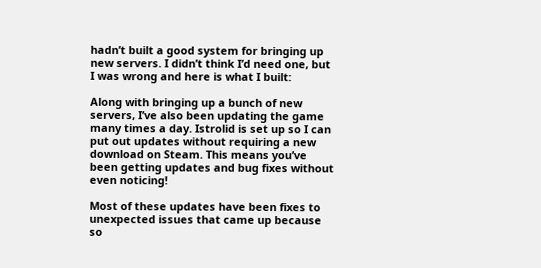hadn’t built a good system for bringing up new servers. I didn’t think I’d need one, but I was wrong and here is what I built:

Along with bringing up a bunch of new servers, I’ve also been updating the game many times a day. Istrolid is set up so I can put out updates without requiring a new download on Steam. This means you’ve been getting updates and bug fixes without even noticing!

Most of these updates have been fixes to unexpected issues that came up because so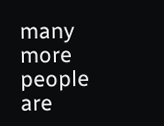many more people are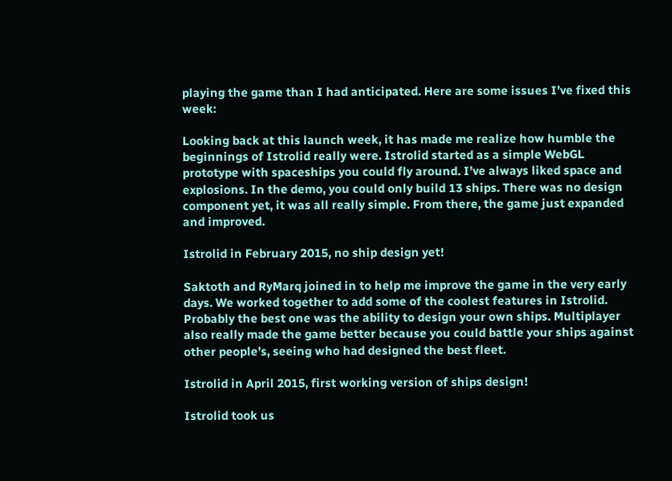playing the game than I had anticipated. Here are some issues I’ve fixed this week:

Looking back at this launch week, it has made me realize how humble the beginnings of Istrolid really were. Istrolid started as a simple WebGL prototype with spaceships you could fly around. I’ve always liked space and explosions. In the demo, you could only build 13 ships. There was no design component yet, it was all really simple. From there, the game just expanded and improved.

Istrolid in February 2015, no ship design yet!

Saktoth and RyMarq joined in to help me improve the game in the very early days. We worked together to add some of the coolest features in Istrolid. Probably the best one was the ability to design your own ships. Multiplayer also really made the game better because you could battle your ships against other people’s, seeing who had designed the best fleet.

Istrolid in April 2015, first working version of ships design!

Istrolid took us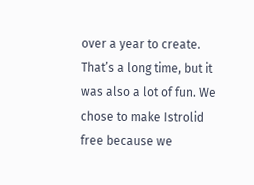over a year to create. That’s a long time, but it was also a lot of fun. We chose to make Istrolid free because we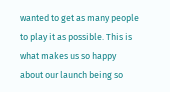wanted to get as many people to play it as possible. This is what makes us so happy about our launch being so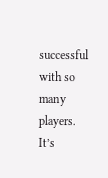successful with so many players. It’s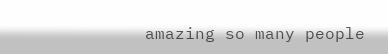amazing so many people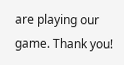are playing our game. Thank you!